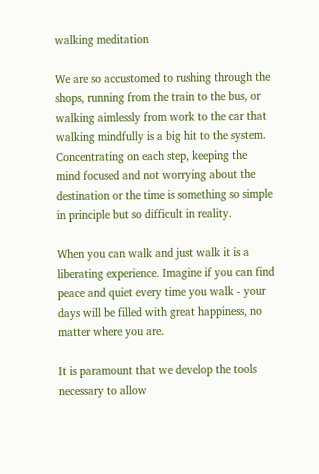walking meditation

We are so accustomed to rushing through the shops, running from the train to the bus, or walking aimlessly from work to the car that walking mindfully is a big hit to the system. Concentrating on each step, keeping the mind focused and not worrying about the destination or the time is something so simple in principle but so difficult in reality.

When you can walk and just walk it is a liberating experience. Imagine if you can find peace and quiet every time you walk - your days will be filled with great happiness, no matter where you are.

It is paramount that we develop the tools necessary to allow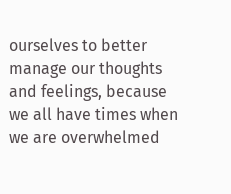ourselves to better manage our thoughts and feelings, because we all have times when we are overwhelmed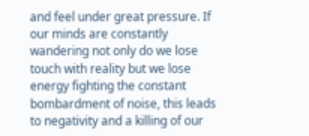and feel under great pressure. If our minds are constantly wandering not only do we lose touch with reality but we lose energy fighting the constant bombardment of noise, this leads to negativity and a killing of our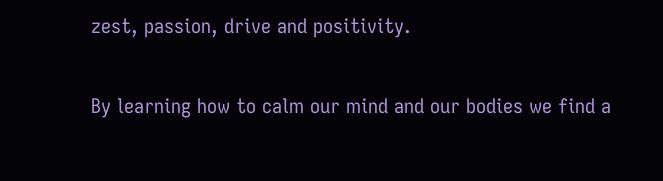zest, passion, drive and positivity.

By learning how to calm our mind and our bodies we find a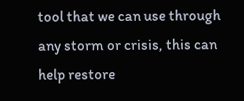tool that we can use through any storm or crisis, this can help restore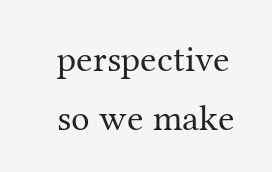perspective so we make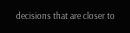decisions that are closer to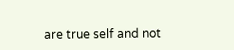are true self and not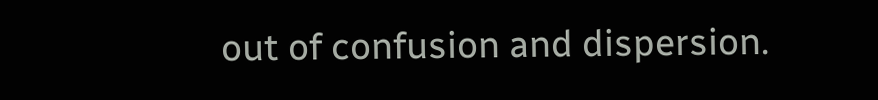out of confusion and dispersion.